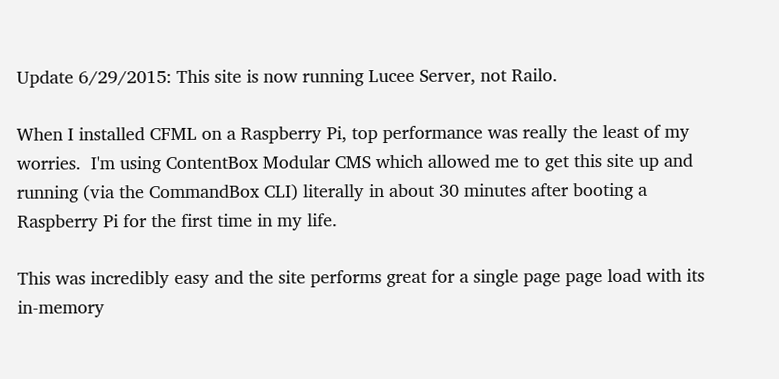Update 6/29/2015: This site is now running Lucee Server, not Railo.

When I installed CFML on a Raspberry Pi, top performance was really the least of my worries.  I'm using ContentBox Modular CMS which allowed me to get this site up and running (via the CommandBox CLI) literally in about 30 minutes after booting a Raspberry Pi for the first time in my life.

This was incredibly easy and the site performs great for a single page page load with its in-memory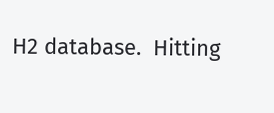H2 database.  Hitting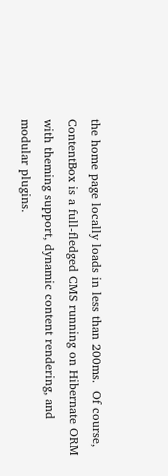the home page locally loads in less than 200ms.  Of course, ContentBox is a full-fledged CMS running on Hibernate ORM with theming support, dynamic content rendering, and modular plugins.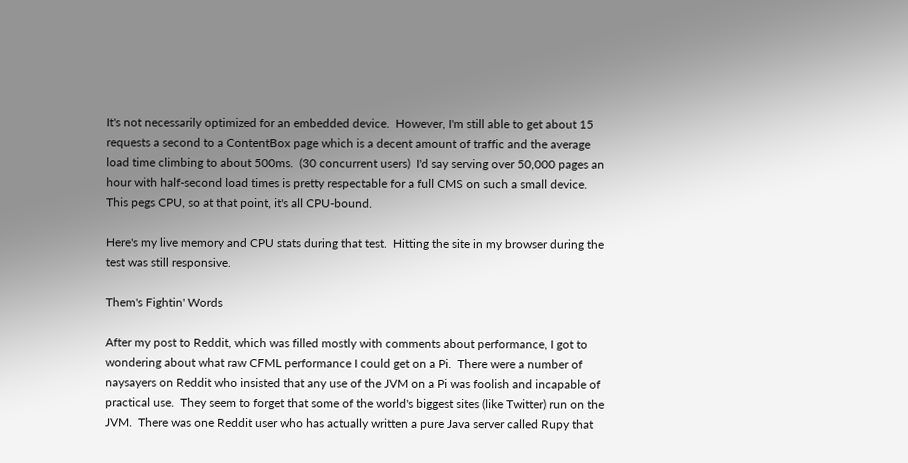It's not necessarily optimized for an embedded device.  However, I'm still able to get about 15 requests a second to a ContentBox page which is a decent amount of traffic and the average load time climbing to about 500ms.  (30 concurrent users)  I'd say serving over 50,000 pages an hour with half-second load times is pretty respectable for a full CMS on such a small device.  This pegs CPU, so at that point, it's all CPU-bound.

Here's my live memory and CPU stats during that test.  Hitting the site in my browser during the test was still responsive.

Them's Fightin' Words

After my post to Reddit, which was filled mostly with comments about performance, I got to wondering about what raw CFML performance I could get on a Pi.  There were a number of naysayers on Reddit who insisted that any use of the JVM on a Pi was foolish and incapable of practical use.  They seem to forget that some of the world's biggest sites (like Twitter) run on the JVM.  There was one Reddit user who has actually written a pure Java server called Rupy that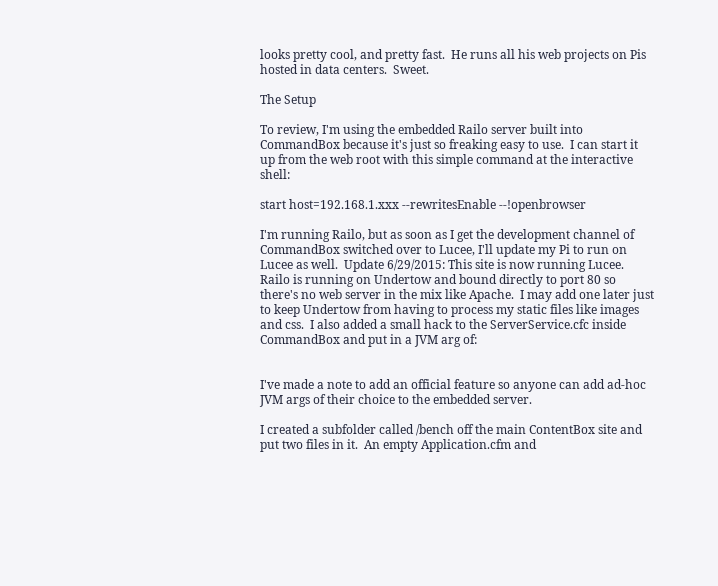looks pretty cool, and pretty fast.  He runs all his web projects on Pis hosted in data centers.  Sweet.

The Setup

To review, I'm using the embedded Railo server built into CommandBox because it's just so freaking easy to use.  I can start it up from the web root with this simple command at the interactive shell:

start host=192.168.1.xxx --rewritesEnable --!openbrowser

I'm running Railo, but as soon as I get the development channel of CommandBox switched over to Lucee, I'll update my Pi to run on Lucee as well.  Update 6/29/2015: This site is now running Lucee. Railo is running on Undertow and bound directly to port 80 so there's no web server in the mix like Apache.  I may add one later just to keep Undertow from having to process my static files like images and css.  I also added a small hack to the ServerService.cfc inside CommandBox and put in a JVM arg of:


I've made a note to add an official feature so anyone can add ad-hoc JVM args of their choice to the embedded server.

I created a subfolder called /bench off the main ContentBox site and put two files in it.  An empty Application.cfm and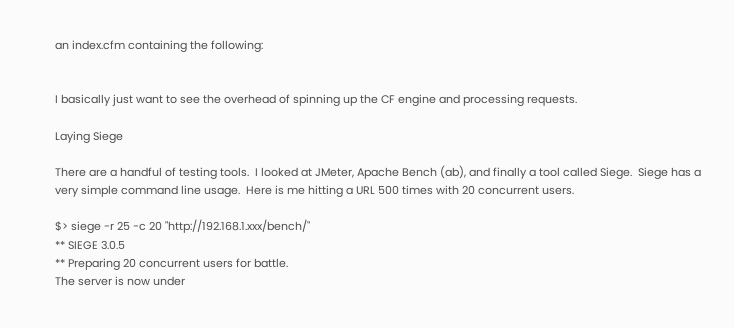an index.cfm containing the following:


I basically just want to see the overhead of spinning up the CF engine and processing requests.

Laying Siege

There are a handful of testing tools.  I looked at JMeter, Apache Bench (ab), and finally a tool called Siege.  Siege has a very simple command line usage.  Here is me hitting a URL 500 times with 20 concurrent users.

$> siege -r 25 -c 20 "http://192.168.1.xxx/bench/"
** SIEGE 3.0.5
** Preparing 20 concurrent users for battle.
The server is now under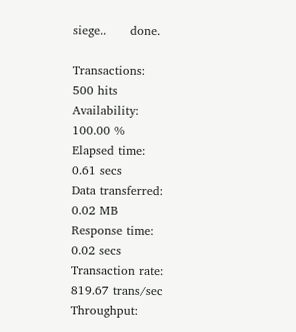siege..      done.

Transactions:                    500 hits
Availability:                 100.00 %
Elapsed time:                   0.61 secs
Data transferred:               0.02 MB
Response time:                  0.02 secs
Transaction rate:             819.67 trans/sec
Throughput: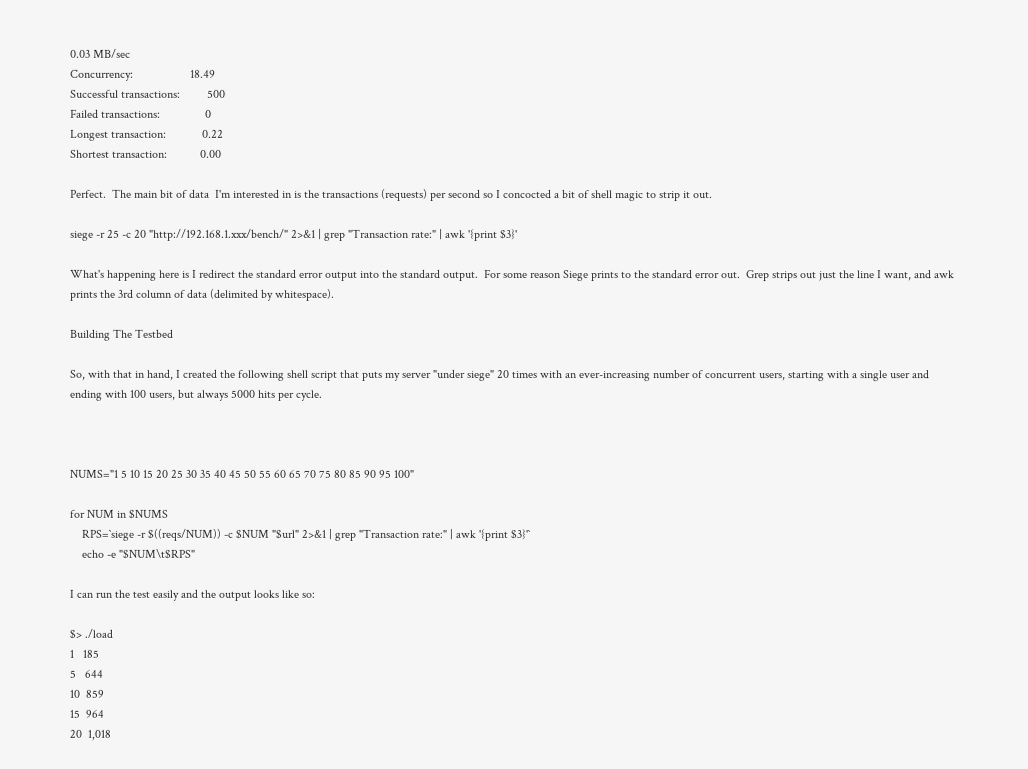0.03 MB/sec
Concurrency:                   18.49
Successful transactions:         500
Failed transactions:               0
Longest transaction:            0.22
Shortest transaction:           0.00

Perfect.  The main bit of data  I'm interested in is the transactions (requests) per second so I concocted a bit of shell magic to strip it out.

siege -r 25 -c 20 "http://192.168.1.xxx/bench/" 2>&1 | grep "Transaction rate:" | awk '{print $3}'

What's happening here is I redirect the standard error output into the standard output.  For some reason Siege prints to the standard error out.  Grep strips out just the line I want, and awk prints the 3rd column of data (delimited by whitespace).

Building The Testbed

So, with that in hand, I created the following shell script that puts my server "under siege" 20 times with an ever-increasing number of concurrent users, starting with a single user and ending with 100 users, but always 5000 hits per cycle.



NUMS="1 5 10 15 20 25 30 35 40 45 50 55 60 65 70 75 80 85 90 95 100"

for NUM in $NUMS
    RPS=`siege -r $((reqs/NUM)) -c $NUM "$url" 2>&1 | grep "Transaction rate:" | awk '{print $3}'`
    echo -e "$NUM\t$RPS"

I can run the test easily and the output looks like so:

$> ./load
1   185
5   644
10  859
15  964
20  1,018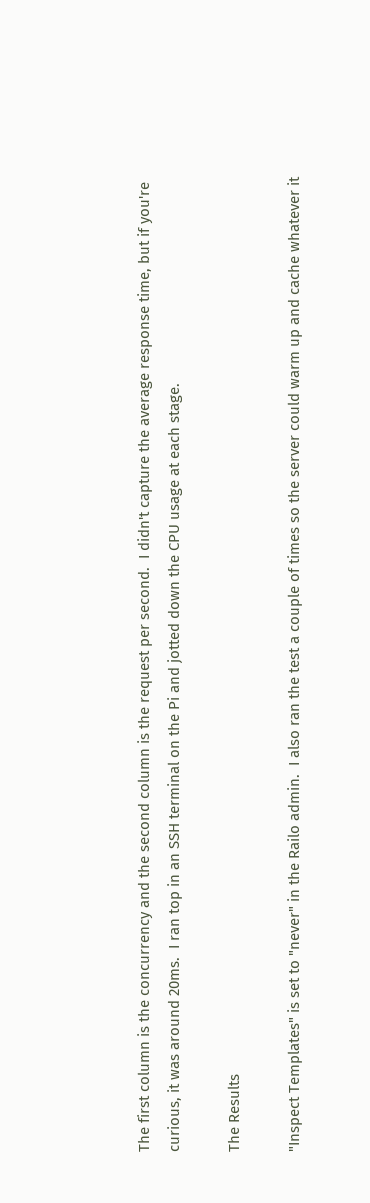The first column is the concurrency and the second column is the request per second.  I didn't capture the average response time, but if you're curious, it was around 20ms.  I ran top in an SSH terminal on the Pi and jotted down the CPU usage at each stage.

The Results

"Inspect Templates" is set to "never" in the Railo admin.  I also ran the test a couple of times so the server could warm up and cache whatever it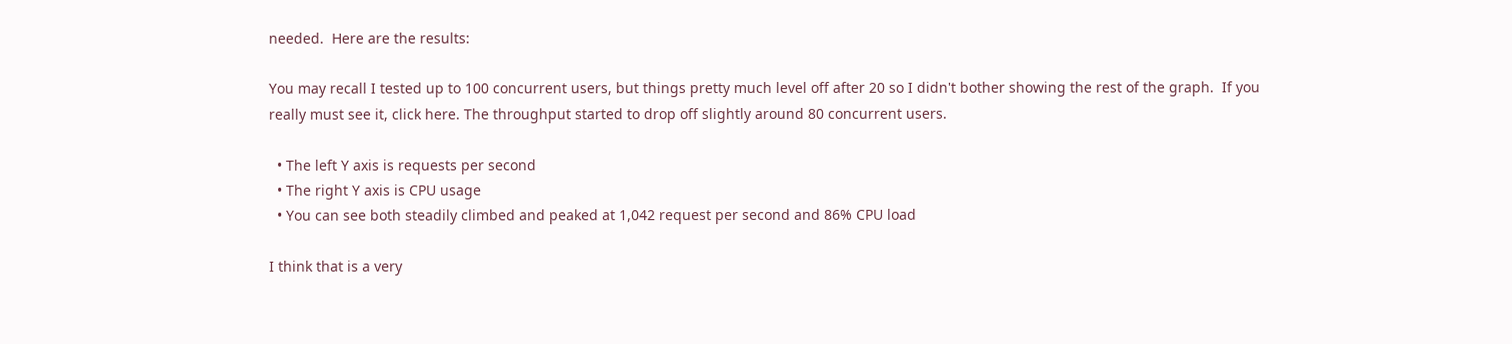needed.  Here are the results:

You may recall I tested up to 100 concurrent users, but things pretty much level off after 20 so I didn't bother showing the rest of the graph.  If you really must see it, click here. The throughput started to drop off slightly around 80 concurrent users.

  • The left Y axis is requests per second
  • The right Y axis is CPU usage
  • You can see both steadily climbed and peaked at 1,042 request per second and 86% CPU load

I think that is a very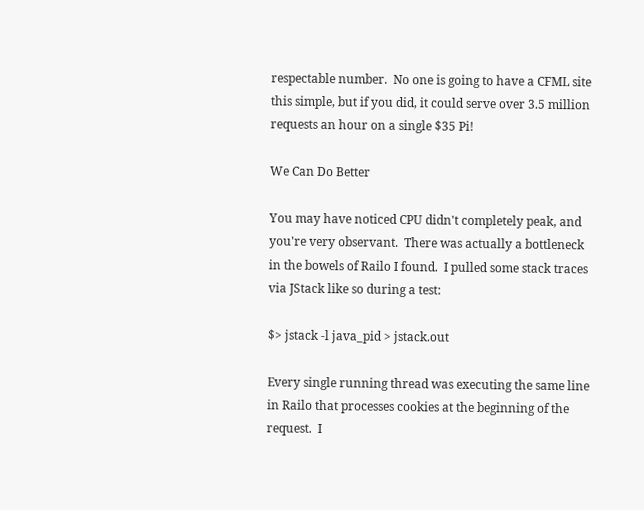respectable number.  No one is going to have a CFML site this simple, but if you did, it could serve over 3.5 million requests an hour on a single $35 Pi!

We Can Do Better

You may have noticed CPU didn't completely peak, and you're very observant.  There was actually a bottleneck in the bowels of Railo I found.  I pulled some stack traces via JStack like so during a test:

$> jstack -l java_pid > jstack.out

Every single running thread was executing the same line in Railo that processes cookies at the beginning of the request.  I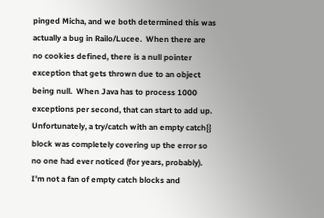pinged Micha, and we both determined this was actually a bug in Railo/Lucee.  When there are no cookies defined, there is a null pointer exception that gets thrown due to an object being null.  When Java has to process 1000 exceptions per second, that can start to add up.  Unfortunately, a try/catch with an empty catch{} block was completely covering up the error so no one had ever noticed (for years, probably).  I'm not a fan of empty catch blocks and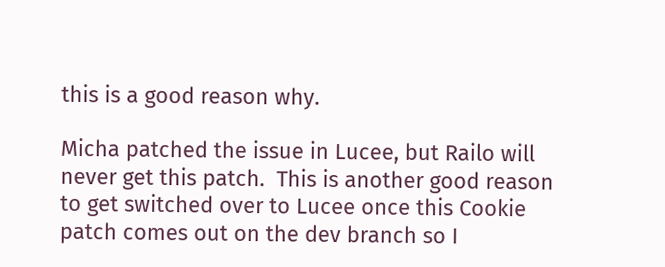this is a good reason why.

Micha patched the issue in Lucee, but Railo will never get this patch.  This is another good reason to get switched over to Lucee once this Cookie patch comes out on the dev branch so I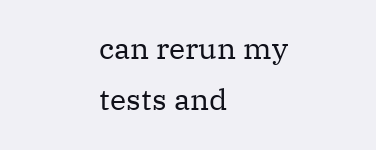can rerun my tests and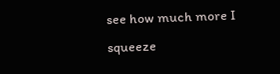see how much more I squeeze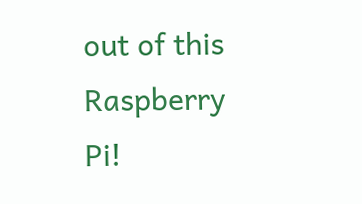out of this Raspberry Pi!